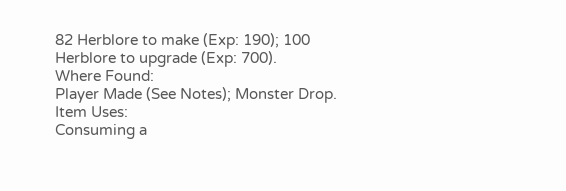82 Herblore to make (Exp: 190); 100 Herblore to upgrade (Exp: 700).
Where Found:
Player Made (See Notes); Monster Drop.
Item Uses:
Consuming a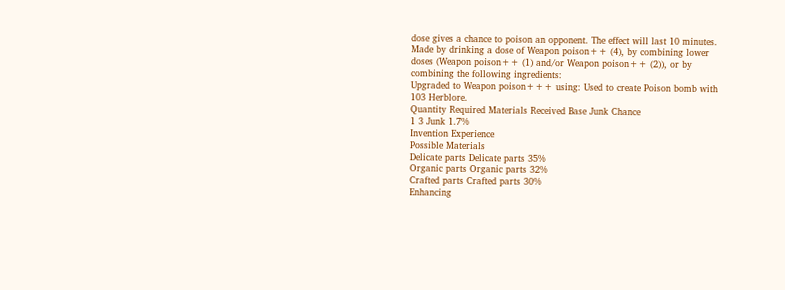dose gives a chance to poison an opponent. The effect will last 10 minutes.
Made by drinking a dose of Weapon poison++ (4), by combining lower doses (Weapon poison++ (1) and/or Weapon poison++ (2)), or by combining the following ingredients:
Upgraded to Weapon poison+++ using: Used to create Poison bomb with 103 Herblore.
Quantity Required Materials Received Base Junk Chance
1 3 Junk 1.7%
Invention Experience
Possible Materials
Delicate parts Delicate parts 35%
Organic parts Organic parts 32%
Crafted parts Crafted parts 30%
Enhancing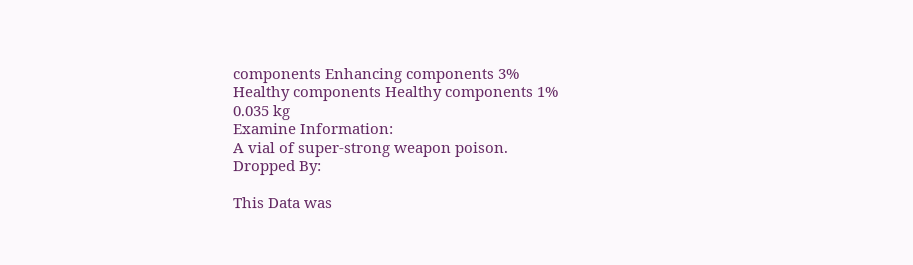components Enhancing components 3%
Healthy components Healthy components 1%
0.035 kg
Examine Information:
A vial of super-strong weapon poison.
Dropped By:

This Data was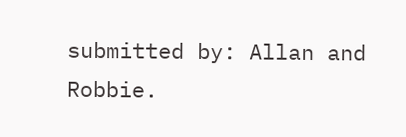submitted by: Allan and Robbie.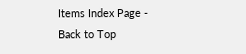Items Index Page - Back to Top